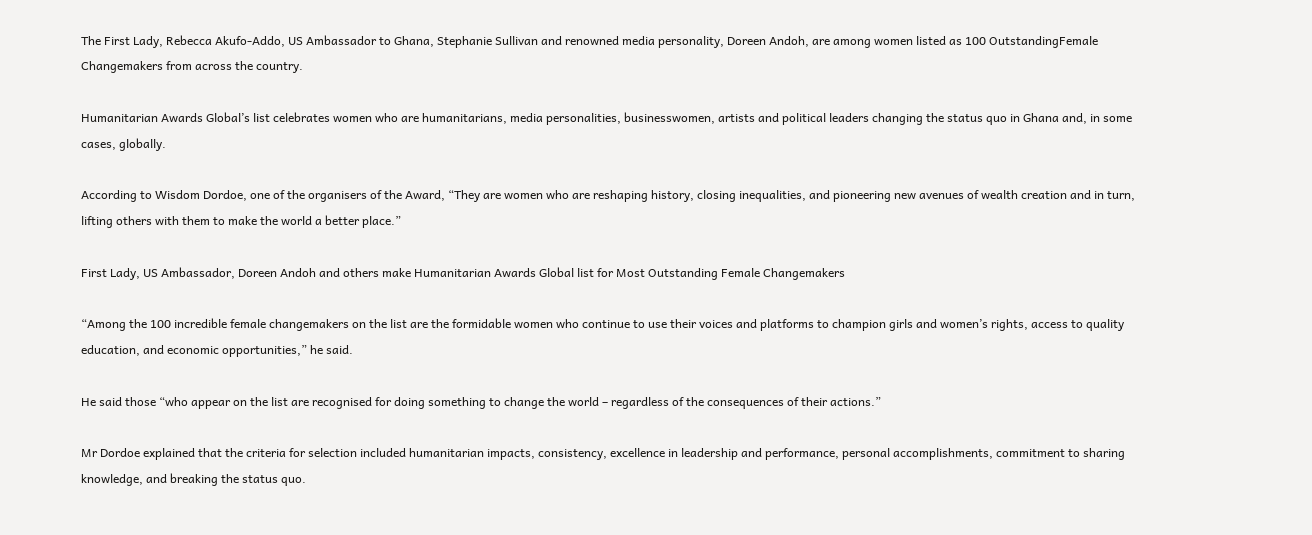The First Lady, Rebecca Akufo-Addo, US Ambassador to Ghana, Stephanie Sullivan and renowned media personality, Doreen Andoh, are among women listed as 100 OutstandingFemale Changemakers from across the country.

Humanitarian Awards Global’s list celebrates women who are humanitarians, media personalities, businesswomen, artists and political leaders changing the status quo in Ghana and, in some cases, globally.

According to Wisdom Dordoe, one of the organisers of the Award, “They are women who are reshaping history, closing inequalities, and pioneering new avenues of wealth creation and in turn, lifting others with them to make the world a better place.”

First Lady, US Ambassador, Doreen Andoh and others make Humanitarian Awards Global list for Most Outstanding Female Changemakers

“Among the 100 incredible female changemakers on the list are the formidable women who continue to use their voices and platforms to champion girls and women’s rights, access to quality education, and economic opportunities,” he said.

He said those “who appear on the list are recognised for doing something to change the world – regardless of the consequences of their actions.”

Mr Dordoe explained that the criteria for selection included humanitarian impacts, consistency, excellence in leadership and performance, personal accomplishments, commitment to sharing knowledge, and breaking the status quo.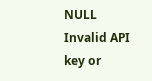NULL Invalid API key or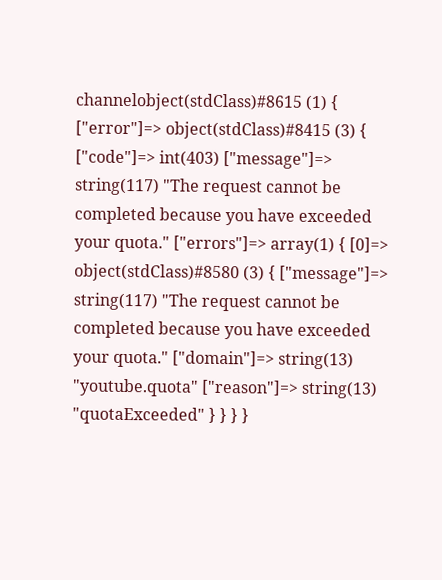channelobject(stdClass)#8615 (1) { ["error"]=> object(stdClass)#8415 (3) { ["code"]=> int(403) ["message"]=> string(117) "The request cannot be completed because you have exceeded your quota." ["errors"]=> array(1) { [0]=> object(stdClass)#8580 (3) { ["message"]=> string(117) "The request cannot be completed because you have exceeded your quota." ["domain"]=> string(13) "youtube.quota" ["reason"]=> string(13) "quotaExceeded" } } } }